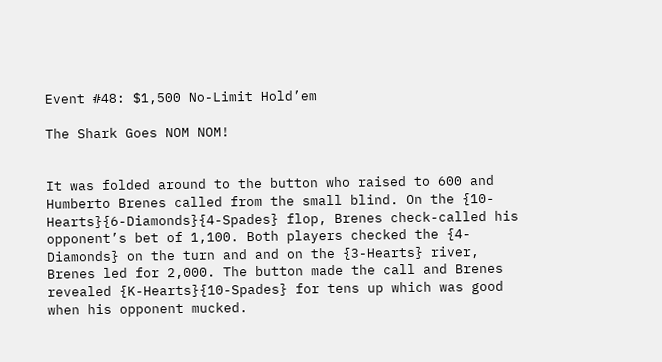Event #48: $1,500 No-Limit Hold’em

The Shark Goes NOM NOM!


It was folded around to the button who raised to 600 and Humberto Brenes called from the small blind. On the {10-Hearts}{6-Diamonds}{4-Spades} flop, Brenes check-called his opponent’s bet of 1,100. Both players checked the {4-Diamonds} on the turn and and on the {3-Hearts} river, Brenes led for 2,000. The button made the call and Brenes revealed {K-Hearts}{10-Spades} for tens up which was good when his opponent mucked.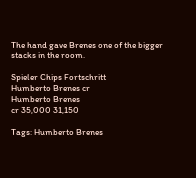The hand gave Brenes one of the bigger stacks in the room.

Spieler Chips Fortschritt
Humberto Brenes cr
Humberto Brenes
cr 35,000 31,150

Tags: Humberto Brenes